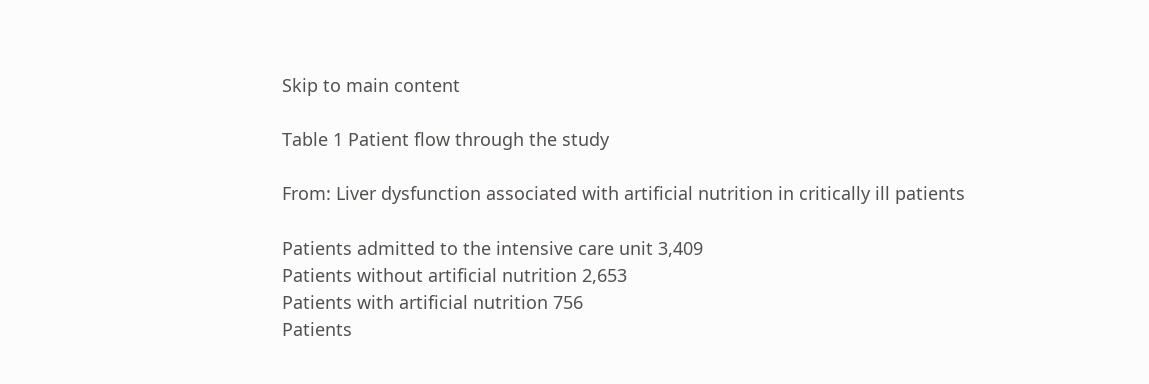Skip to main content

Table 1 Patient flow through the study

From: Liver dysfunction associated with artificial nutrition in critically ill patients

Patients admitted to the intensive care unit 3,409
Patients without artificial nutrition 2,653
Patients with artificial nutrition 756
Patients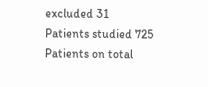excluded 31
Patients studied 725
Patients on total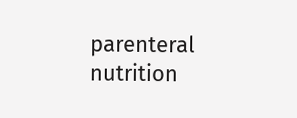parenteral nutrition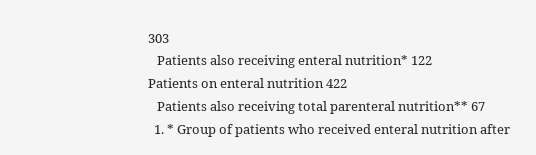303
   Patients also receiving enteral nutrition* 122
Patients on enteral nutrition 422
   Patients also receiving total parenteral nutrition** 67
  1. * Group of patients who received enteral nutrition after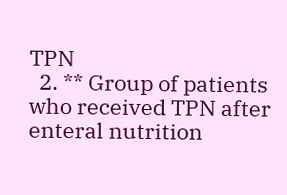TPN
  2. ** Group of patients who received TPN after enteral nutrition